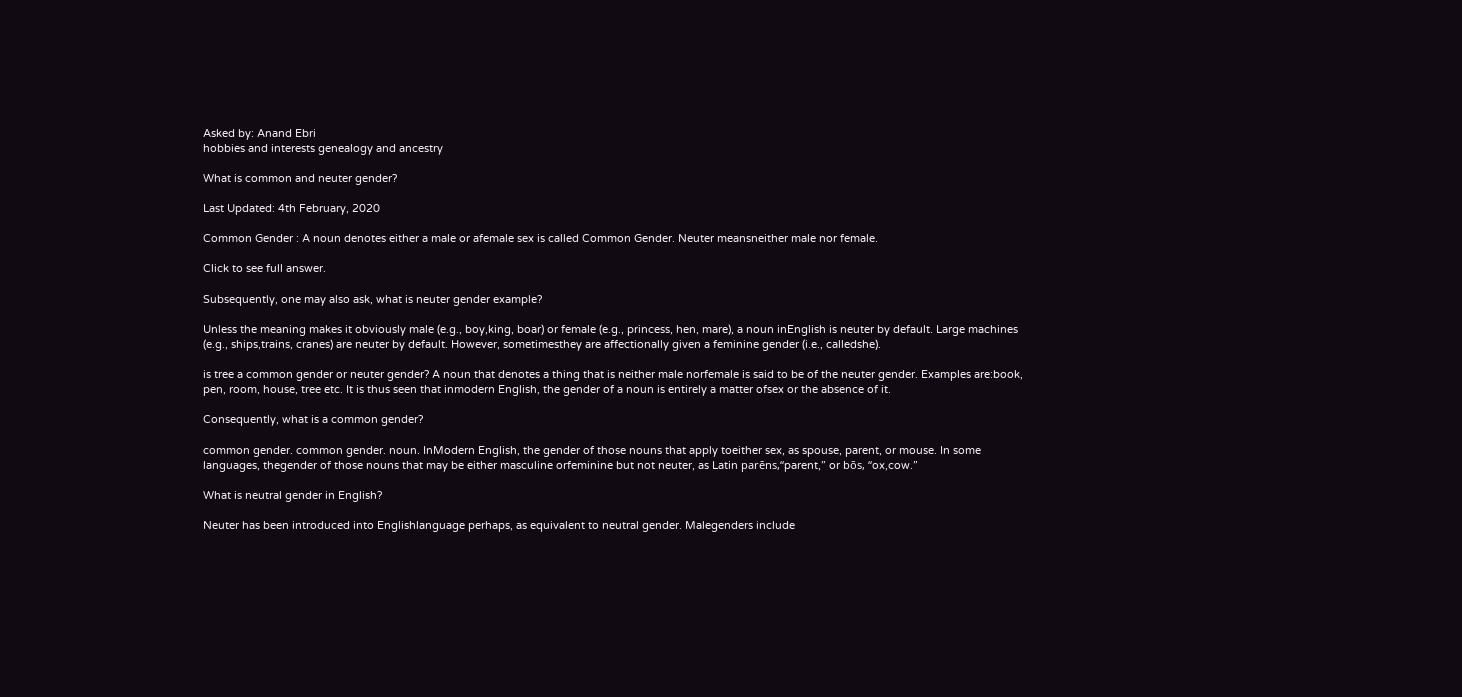Asked by: Anand Ebri
hobbies and interests genealogy and ancestry

What is common and neuter gender?

Last Updated: 4th February, 2020

Common Gender : A noun denotes either a male or afemale sex is called Common Gender. Neuter meansneither male nor female.

Click to see full answer.

Subsequently, one may also ask, what is neuter gender example?

Unless the meaning makes it obviously male (e.g., boy,king, boar) or female (e.g., princess, hen, mare), a noun inEnglish is neuter by default. Large machines (e.g., ships,trains, cranes) are neuter by default. However, sometimesthey are affectionally given a feminine gender (i.e., calledshe).

is tree a common gender or neuter gender? A noun that denotes a thing that is neither male norfemale is said to be of the neuter gender. Examples are:book, pen, room, house, tree etc. It is thus seen that inmodern English, the gender of a noun is entirely a matter ofsex or the absence of it.

Consequently, what is a common gender?

common gender. common gender. noun. InModern English, the gender of those nouns that apply toeither sex, as spouse, parent, or mouse. In some languages, thegender of those nouns that may be either masculine orfeminine but not neuter, as Latin parēns,“parent,” or bōs, “ox,cow.”

What is neutral gender in English?

Neuter has been introduced into Englishlanguage perhaps, as equivalent to neutral gender. Malegenders include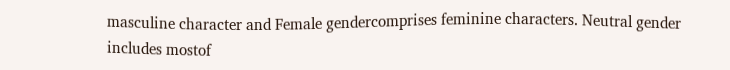masculine character and Female gendercomprises feminine characters. Neutral gender includes mostof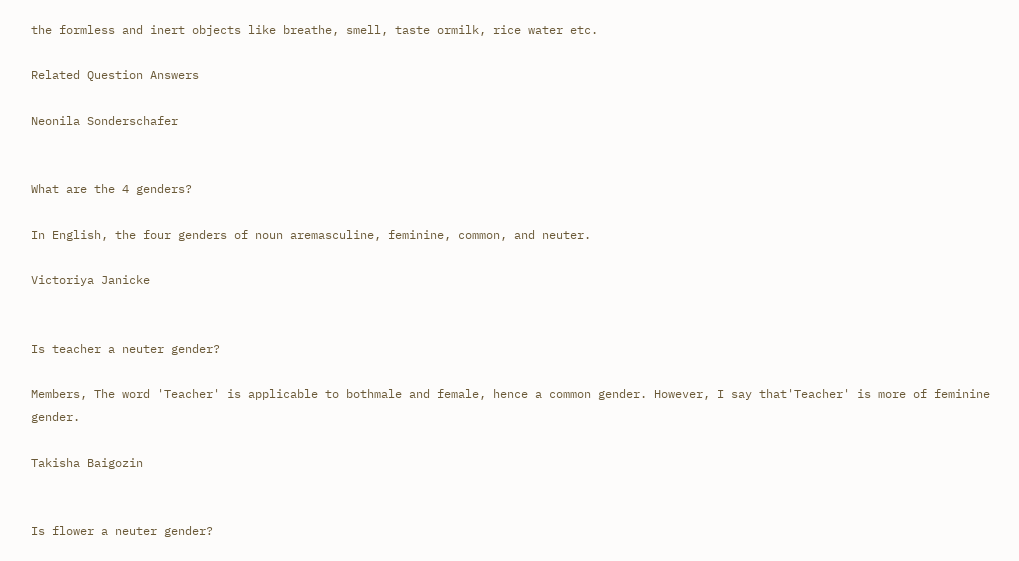the formless and inert objects like breathe, smell, taste ormilk, rice water etc.

Related Question Answers

Neonila Sonderschafer


What are the 4 genders?

In English, the four genders of noun aremasculine, feminine, common, and neuter.

Victoriya Janicke


Is teacher a neuter gender?

Members, The word 'Teacher' is applicable to bothmale and female, hence a common gender. However, I say that'Teacher' is more of feminine gender.

Takisha Baigozin


Is flower a neuter gender?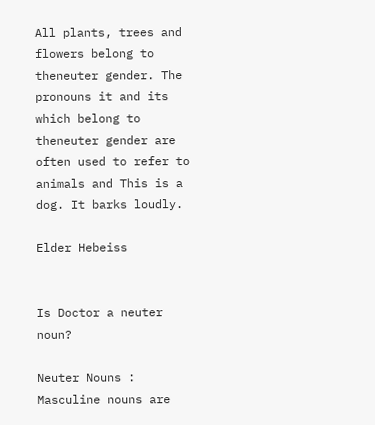All plants, trees and flowers belong to theneuter gender. The pronouns it and its which belong to theneuter gender are often used to refer to animals and This is a dog. It barks loudly.

Elder Hebeiss


Is Doctor a neuter noun?

Neuter Nouns : Masculine nouns are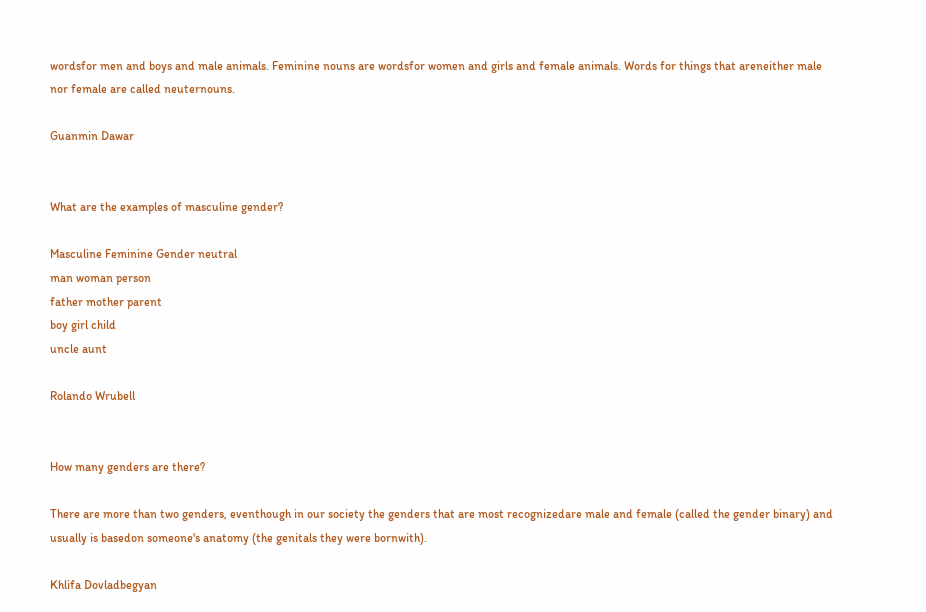wordsfor men and boys and male animals. Feminine nouns are wordsfor women and girls and female animals. Words for things that areneither male nor female are called neuternouns.

Guanmin Dawar


What are the examples of masculine gender?

Masculine Feminine Gender neutral
man woman person
father mother parent
boy girl child
uncle aunt

Rolando Wrubell


How many genders are there?

There are more than two genders, eventhough in our society the genders that are most recognizedare male and female (called the gender binary) and usually is basedon someone's anatomy (the genitals they were bornwith).

Khlifa Dovladbegyan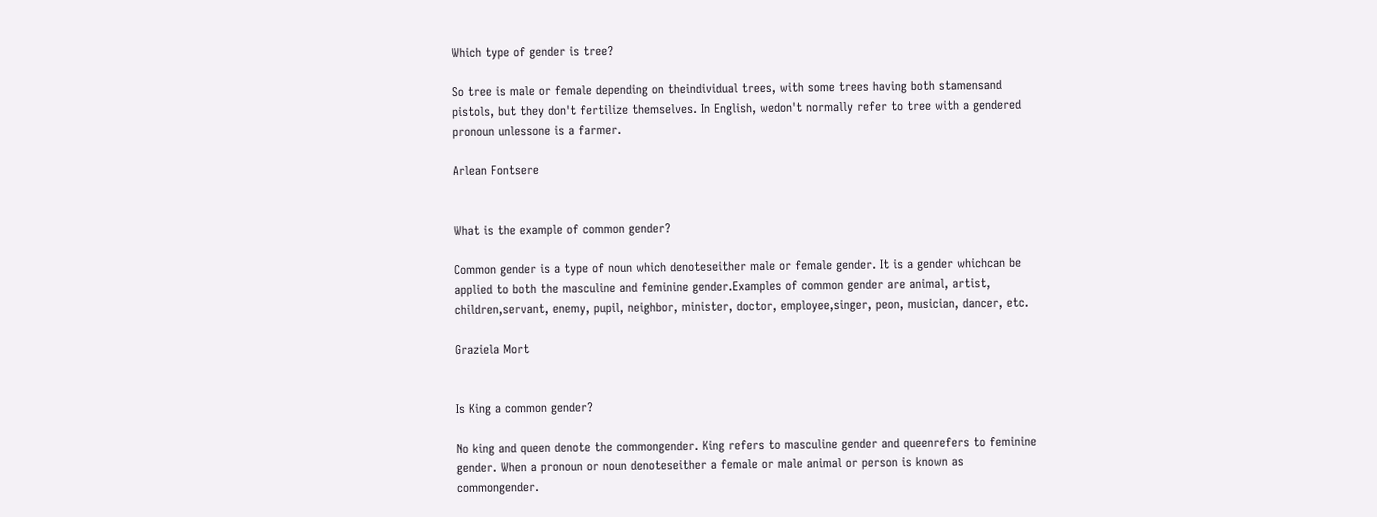Which type of gender is tree?

So tree is male or female depending on theindividual trees, with some trees having both stamensand pistols, but they don't fertilize themselves. In English, wedon't normally refer to tree with a gendered pronoun unlessone is a farmer.

Arlean Fontsere


What is the example of common gender?

Common gender is a type of noun which denoteseither male or female gender. It is a gender whichcan be applied to both the masculine and feminine gender.Examples of common gender are animal, artist, children,servant, enemy, pupil, neighbor, minister, doctor, employee,singer, peon, musician, dancer, etc.

Graziela Mort


Is King a common gender?

No king and queen denote the commongender. King refers to masculine gender and queenrefers to feminine gender. When a pronoun or noun denoteseither a female or male animal or person is known as commongender.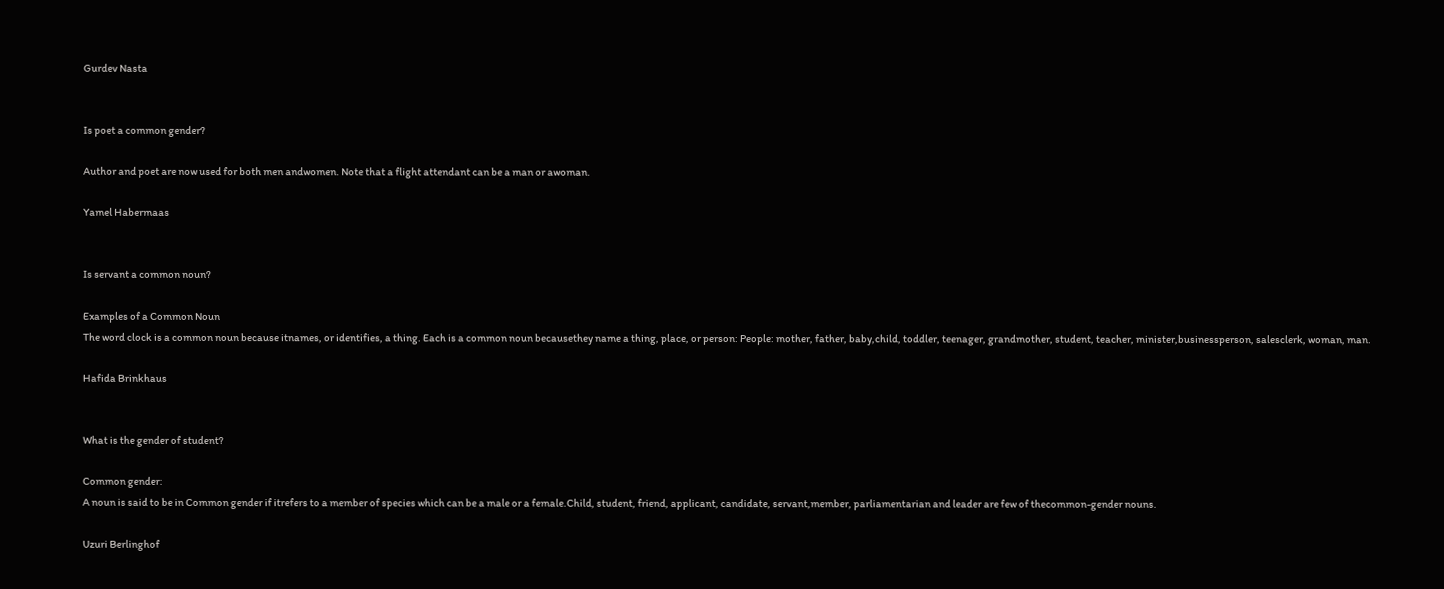Gurdev Nasta


Is poet a common gender?

Author and poet are now used for both men andwomen. Note that a flight attendant can be a man or awoman.

Yamel Habermaas


Is servant a common noun?

Examples of a Common Noun
The word clock is a common noun because itnames, or identifies, a thing. Each is a common noun becausethey name a thing, place, or person: People: mother, father, baby,child, toddler, teenager, grandmother, student, teacher, minister,businessperson, salesclerk, woman, man.

Hafida Brinkhaus


What is the gender of student?

Common gender:
A noun is said to be in Common gender if itrefers to a member of species which can be a male or a female.Child, student, friend, applicant, candidate, servant,member, parliamentarian and leader are few of thecommon-gender nouns.

Uzuri Berlinghof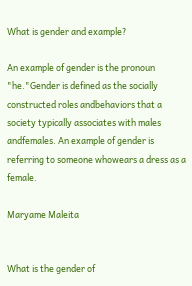What is gender and example?

An example of gender is the pronoun "he."Gender is defined as the socially constructed roles andbehaviors that a society typically associates with males andfemales. An example of gender is referring to someone whowears a dress as a female.

Maryame Maleita


What is the gender of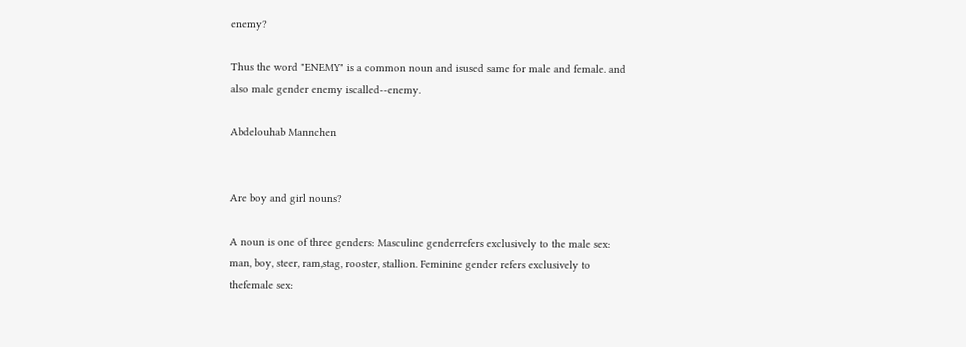enemy?

Thus the word "ENEMY" is a common noun and isused same for male and female. and also male gender enemy iscalled--enemy.

Abdelouhab Mannchen


Are boy and girl nouns?

A noun is one of three genders: Masculine genderrefers exclusively to the male sex: man, boy, steer, ram,stag, rooster, stallion. Feminine gender refers exclusively to thefemale sex: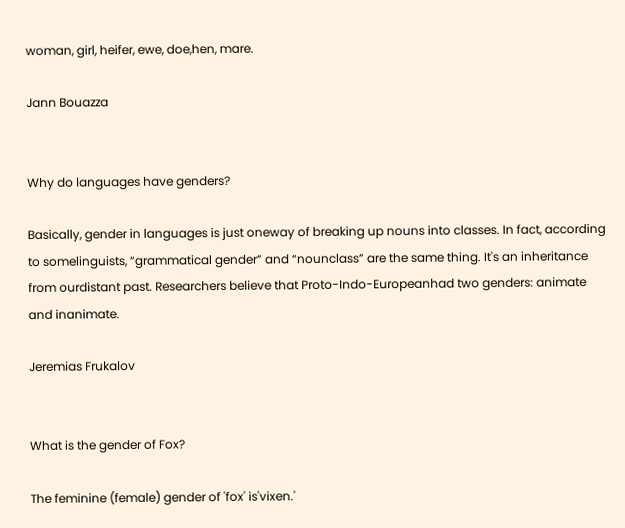woman, girl, heifer, ewe, doe,hen, mare.

Jann Bouazza


Why do languages have genders?

Basically, gender in languages is just oneway of breaking up nouns into classes. In fact, according to somelinguists, “grammatical gender” and “nounclass” are the same thing. It's an inheritance from ourdistant past. Researchers believe that Proto-Indo-Europeanhad two genders: animate and inanimate.

Jeremias Frukalov


What is the gender of Fox?

The feminine (female) gender of 'fox' is'vixen.'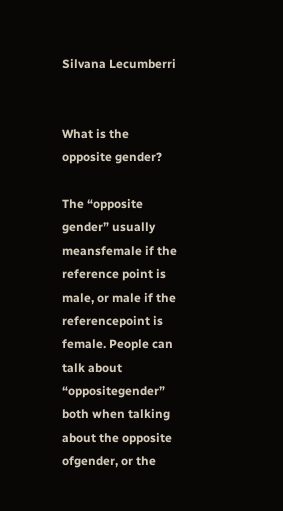Silvana Lecumberri


What is the opposite gender?

The “opposite gender” usually meansfemale if the reference point is male, or male if the referencepoint is female. People can talk about “oppositegender” both when talking about the opposite ofgender, or the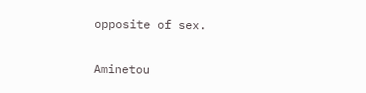opposite of sex.

Aminetou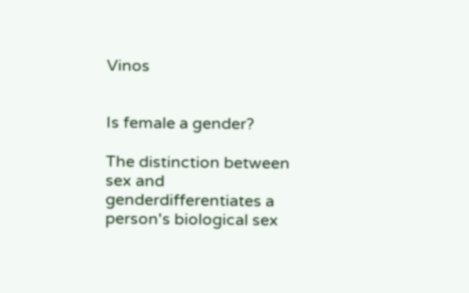Vinos


Is female a gender?

The distinction between sex and genderdifferentiates a person's biological sex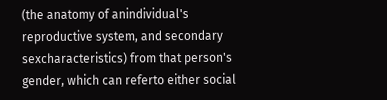(the anatomy of anindividual's reproductive system, and secondary sexcharacteristics) from that person's gender, which can referto either social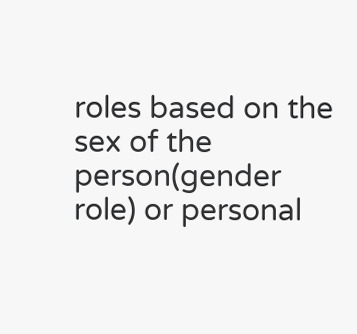roles based on the sex of the person(gender role) or personal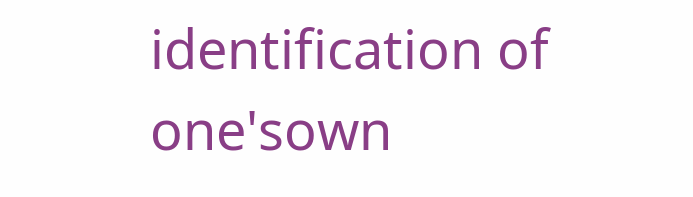identification of one'sown